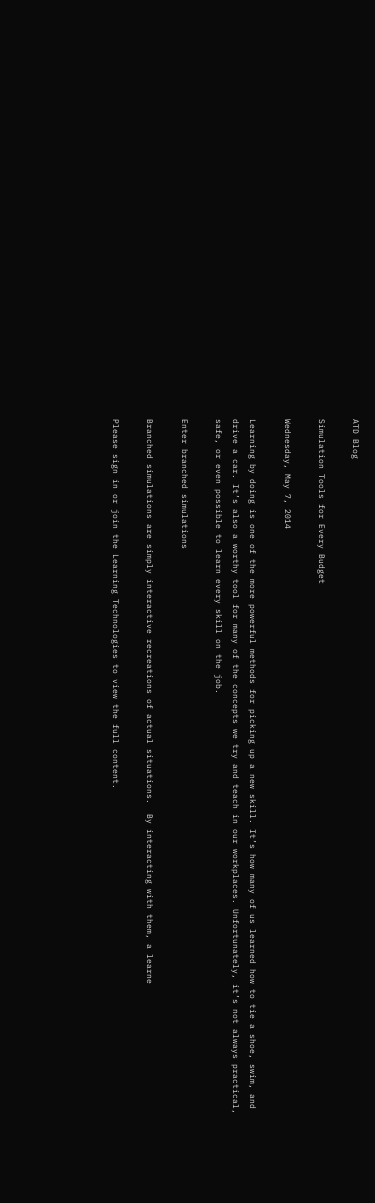ATD Blog

Simulation Tools for Every Budget

Wednesday, May 7, 2014

Learning by doing is one of the more powerful methods for picking up a new skill. It’s how many of us learned how to tie a shoe, swim, and drive a car. It’s also a worthy tool for many of the concepts we try and teach in our workplaces. Unfortunately, it’s not always practical, safe, or even possible to learn every skill on the job.

Enter branched simulations

Branched simulations are simply interactive recreations of actual situations.  By interacting with them, a learne

Please sign in or join the Learning Technologies to view the full content.